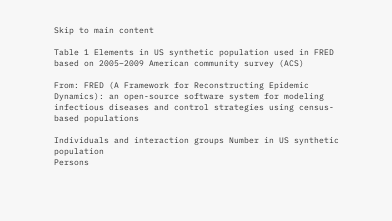Skip to main content

Table 1 Elements in US synthetic population used in FRED based on 2005–2009 American community survey (ACS)

From: FRED (A Framework for Reconstructing Epidemic Dynamics): an open-source software system for modeling infectious diseases and control strategies using census-based populations

Individuals and interaction groups Number in US synthetic population
Persons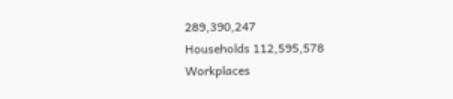289,390,247
Households 112,595,578
Workplaces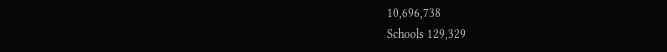10,696,738
Schools 129,329